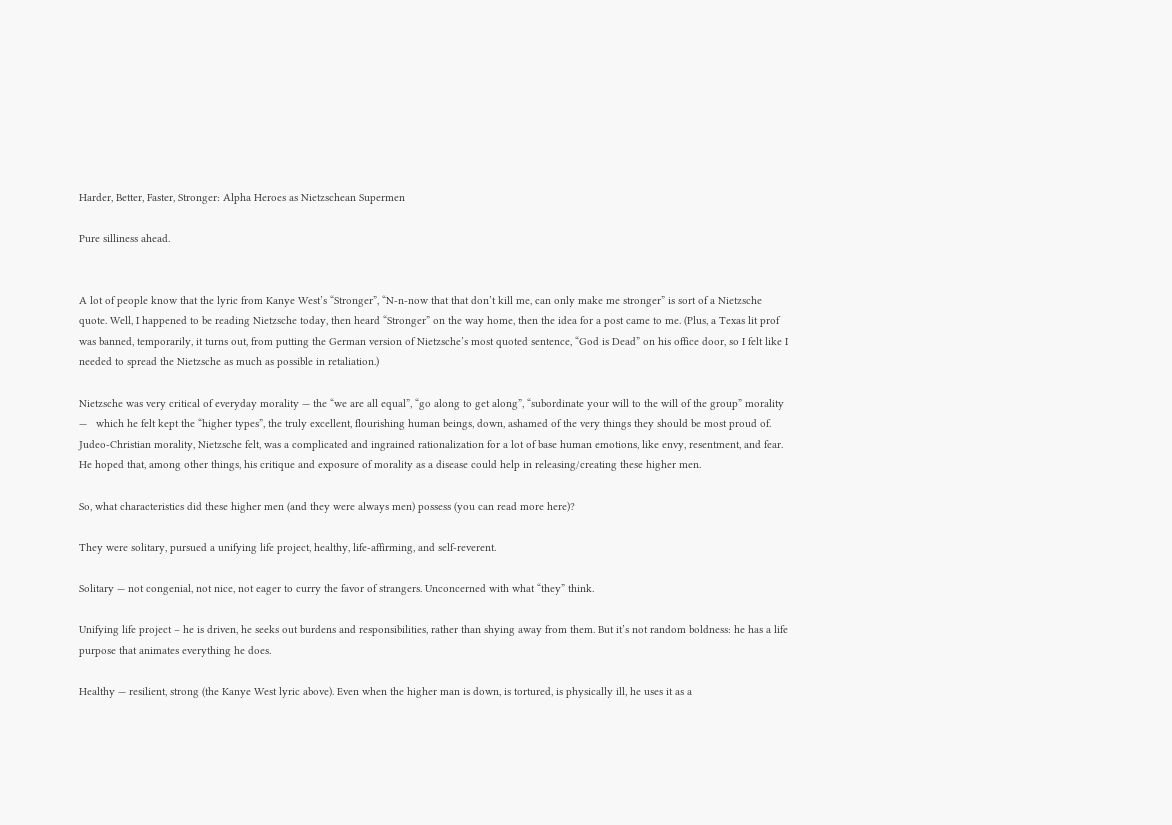Harder, Better, Faster, Stronger: Alpha Heroes as Nietzschean Supermen

Pure silliness ahead.


A lot of people know that the lyric from Kanye West’s “Stronger”, “N-n-now that that don’t kill me, can only make me stronger” is sort of a Nietzsche quote. Well, I happened to be reading Nietzsche today, then heard “Stronger” on the way home, then the idea for a post came to me. (Plus, a Texas lit prof was banned, temporarily, it turns out, from putting the German version of Nietzsche’s most quoted sentence, “God is Dead” on his office door, so I felt like I needed to spread the Nietzsche as much as possible in retaliation.)

Nietzsche was very critical of everyday morality — the “we are all equal”, “go along to get along”, “subordinate your will to the will of the group” morality —   which he felt kept the “higher types”, the truly excellent, flourishing human beings, down, ashamed of the very things they should be most proud of. Judeo-Christian morality, Nietzsche felt, was a complicated and ingrained rationalization for a lot of base human emotions, like envy, resentment, and fear. He hoped that, among other things, his critique and exposure of morality as a disease could help in releasing/creating these higher men.

So, what characteristics did these higher men (and they were always men) possess (you can read more here)?

They were solitary, pursued a unifying life project, healthy, life-affirming, and self-reverent.

Solitary — not congenial, not nice, not eager to curry the favor of strangers. Unconcerned with what “they” think.

Unifying life project – he is driven, he seeks out burdens and responsibilities, rather than shying away from them. But it’s not random boldness: he has a life purpose that animates everything he does.

Healthy — resilient, strong (the Kanye West lyric above). Even when the higher man is down, is tortured, is physically ill, he uses it as a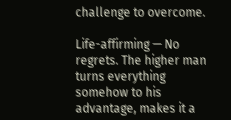challenge to overcome.

Life-affirming — No regrets. The higher man turns everything somehow to his advantage, makes it a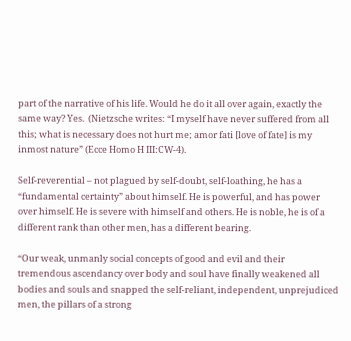part of the narrative of his life. Would he do it all over again, exactly the same way? Yes.  (Nietzsche writes: “I myself have never suffered from all this; what is necessary does not hurt me; amor fati [love of fate] is my inmost nature” (Ecce Homo H III:CW-4).

Self-reverential – not plagued by self-doubt, self-loathing, he has a “fundamental certainty” about himself. He is powerful, and has power over himself. He is severe with himself and others. He is noble, he is of a different rank than other men, has a different bearing.

“Our weak, unmanly social concepts of good and evil and their tremendous ascendancy over body and soul have finally weakened all bodies and souls and snapped the self-reliant, independent, unprejudiced men, the pillars of a strong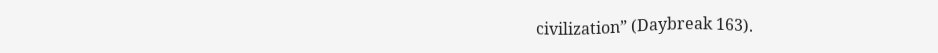civilization” (Daybreak 163).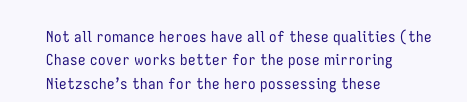Not all romance heroes have all of these qualities (the Chase cover works better for the pose mirroring Nietzsche’s than for the hero possessing these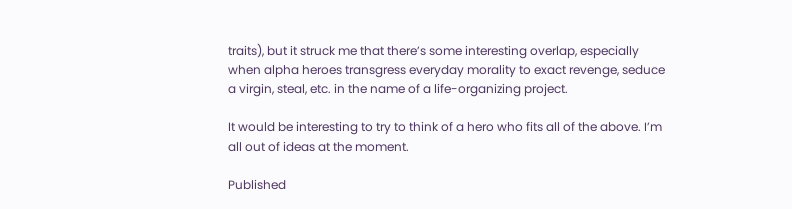traits), but it struck me that there’s some interesting overlap, especially when alpha heroes transgress everyday morality to exact revenge, seduce a virgin, steal, etc. in the name of a life-organizing project.

It would be interesting to try to think of a hero who fits all of the above. I’m all out of ideas at the moment.

Published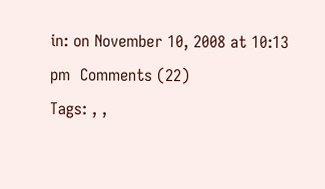in: on November 10, 2008 at 10:13 pm  Comments (22)
Tags: , ,